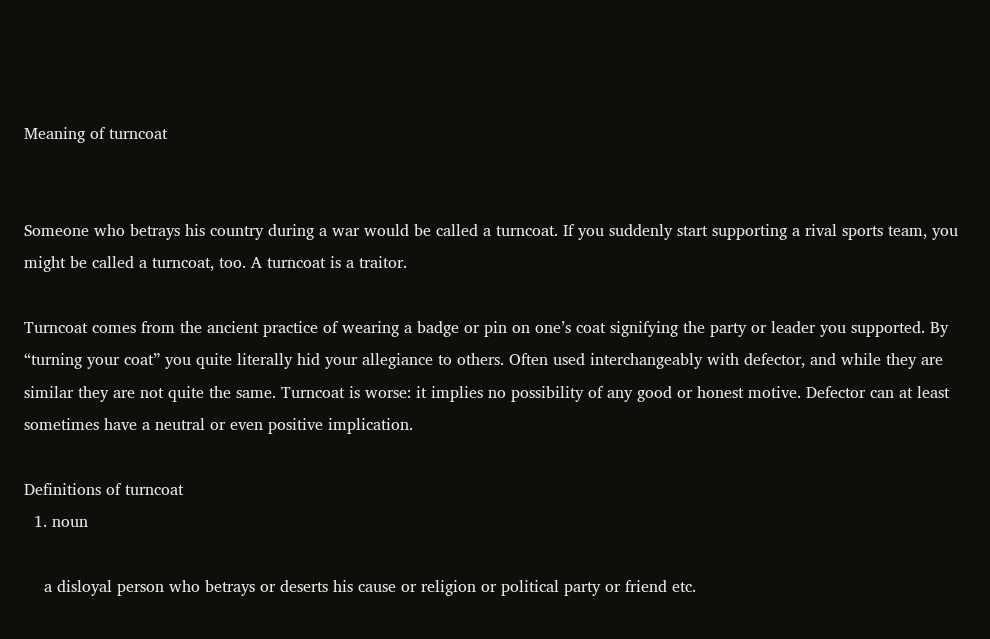Meaning of turncoat


Someone who betrays his country during a war would be called a turncoat. If you suddenly start supporting a rival sports team, you might be called a turncoat, too. A turncoat is a traitor.

Turncoat comes from the ancient practice of wearing a badge or pin on one’s coat signifying the party or leader you supported. By “turning your coat” you quite literally hid your allegiance to others. Often used interchangeably with defector, and while they are similar they are not quite the same. Turncoat is worse: it implies no possibility of any good or honest motive. Defector can at least sometimes have a neutral or even positive implication.

Definitions of turncoat
  1. noun

    a disloyal person who betrays or deserts his cause or religion or political party or friend etc.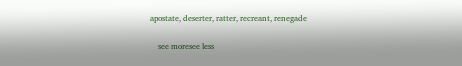apostate, deserter, ratter, recreant, renegade

    see moresee less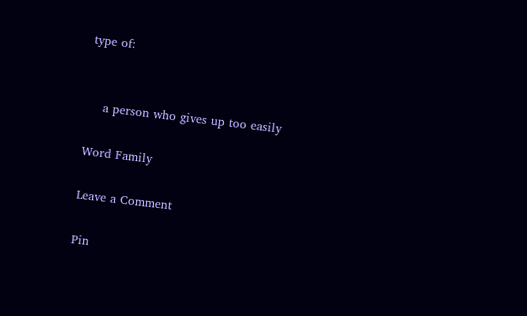type of:


    a person who gives up too easily

Word Family

Leave a Comment

Pin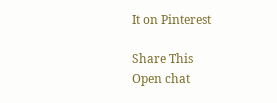It on Pinterest

Share This
Open chat